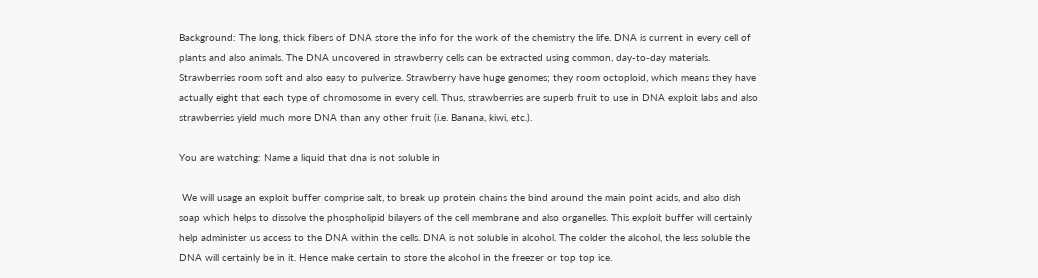Background: The long, thick fibers of DNA store the info for the work of the chemistry the life. DNA is current in every cell of plants and also animals. The DNA uncovered in strawberry cells can be extracted using common, day-to-day materials. Strawberries room soft and also easy to pulverize. Strawberry have huge genomes; they room octoploid, which means they have actually eight that each type of chromosome in every cell. Thus, strawberries are superb fruit to use in DNA exploit labs and also strawberries yield much more DNA than any other fruit (i.e. Banana, kiwi, etc.).

You are watching: Name a liquid that dna is not soluble in

 We will usage an exploit buffer comprise salt, to break up protein chains the bind around the main point acids, and also dish soap which helps to dissolve the phospholipid bilayers of the cell membrane and also organelles. This exploit buffer will certainly help administer us access to the DNA within the cells. DNA is not soluble in alcohol. The colder the alcohol, the less soluble the DNA will certainly be in it. Hence make certain to store the alcohol in the freezer or top top ice.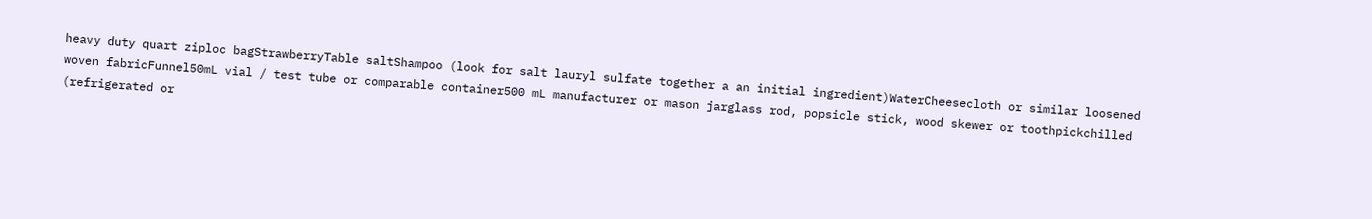heavy duty quart ziploc bagStrawberryTable saltShampoo (look for salt lauryl sulfate together a an initial ingredient)WaterCheesecloth or similar loosened woven fabricFunnel50mL vial / test tube or comparable container500 mL manufacturer or mason jarglass rod, popsicle stick, wood skewer or toothpickchilled (refrigerated or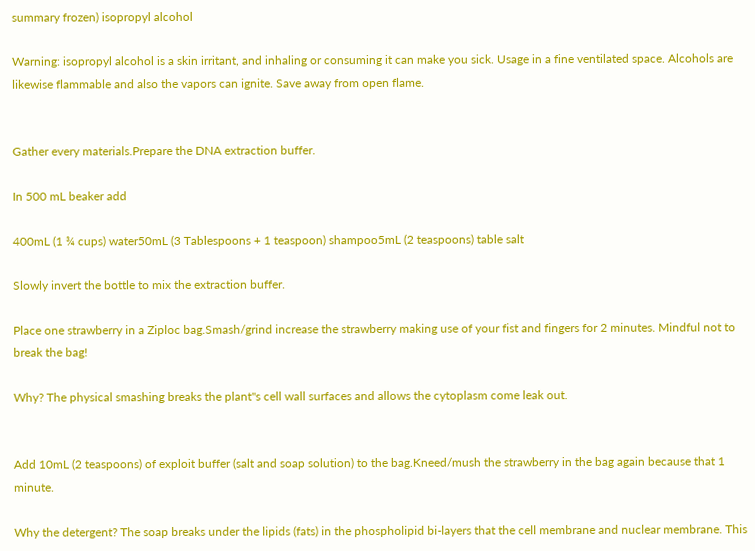summary frozen) isopropyl alcohol

Warning: isopropyl alcohol is a skin irritant, and inhaling or consuming it can make you sick. Usage in a fine ventilated space. Alcohols are likewise flammable and also the vapors can ignite. Save away from open flame.


Gather every materials.Prepare the DNA extraction buffer.

In 500 mL beaker add

400mL (1 ¾ cups) water50mL (3 Tablespoons + 1 teaspoon) shampoo5mL (2 teaspoons) table salt

Slowly invert the bottle to mix the extraction buffer.

Place one strawberry in a Ziploc bag.Smash/grind increase the strawberry making use of your fist and fingers for 2 minutes. Mindful not to break the bag!

Why? The physical smashing breaks the plant"s cell wall surfaces and allows the cytoplasm come leak out.


Add 10mL (2 teaspoons) of exploit buffer (salt and soap solution) to the bag.Kneed/mush the strawberry in the bag again because that 1 minute.

Why the detergent? The soap breaks under the lipids (fats) in the phospholipid bi-layers that the cell membrane and nuclear membrane. This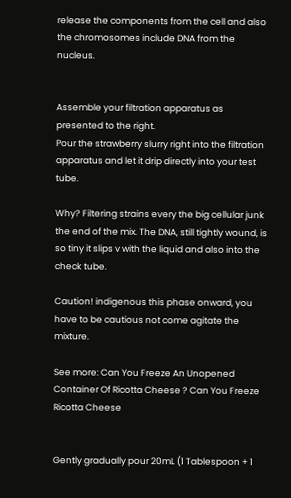release the components from the cell and also the chromosomes include DNA from the nucleus.


Assemble your filtration apparatus as presented to the right.
Pour the strawberry slurry right into the filtration apparatus and let it drip directly into your test tube.

Why? Filtering strains every the big cellular junk the end of the mix. The DNA, still tightly wound, is so tiny it slips v with the liquid and also into the check tube.

Caution! indigenous this phase onward, you have to be cautious not come agitate the mixture.

See more: Can You Freeze An Unopened Container Of Ricotta Cheese ? Can You Freeze Ricotta Cheese


Gently gradually pour 20mL (1 Tablespoon + 1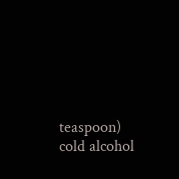teaspoon) cold alcohol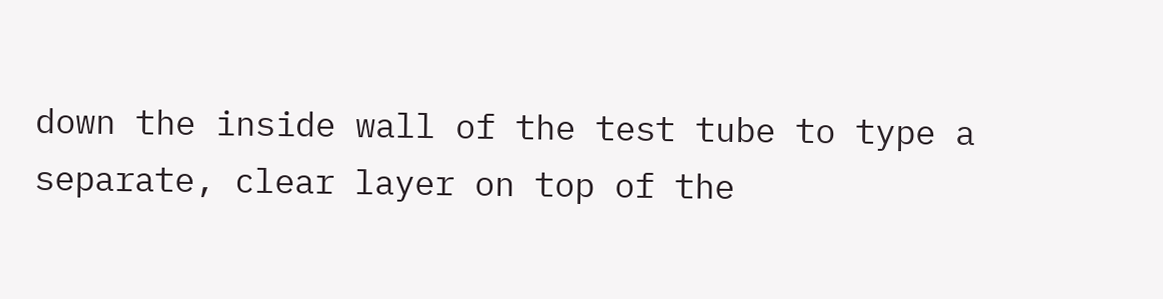down the inside wall of the test tube to type a separate, clear layer on top of the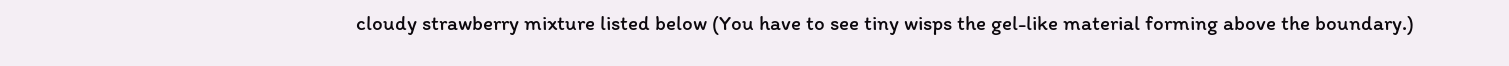cloudy strawberry mixture listed below (You have to see tiny wisps the gel-like material forming above the boundary.)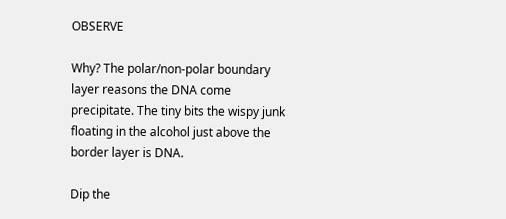OBSERVE

Why? The polar/non-polar boundary layer reasons the DNA come precipitate. The tiny bits the wispy junk floating in the alcohol just above the border layer is DNA.

Dip the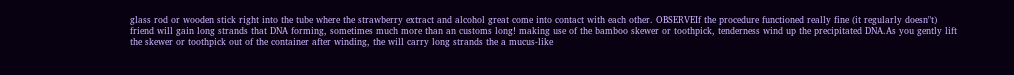glass rod or wooden stick right into the tube where the strawberry extract and alcohol great come into contact with each other. OBSERVEIf the procedure functioned really fine (it regularly doesn"t) friend will gain long strands that DNA forming, sometimes much more than an customs long! making use of the bamboo skewer or toothpick, tenderness wind up the precipitated DNA.As you gently lift the skewer or toothpick out of the container after winding, the will carry long strands the a mucus-like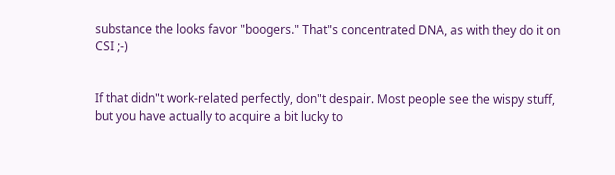substance the looks favor "boogers." That"s concentrated DNA, as with they do it on CSI ;-)


If that didn"t work-related perfectly, don"t despair. Most people see the wispy stuff, but you have actually to acquire a bit lucky to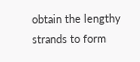obtain the lengthy strands to form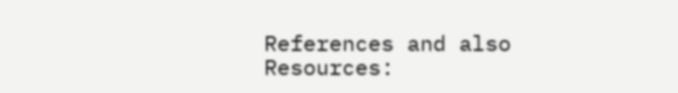References and also Resources: